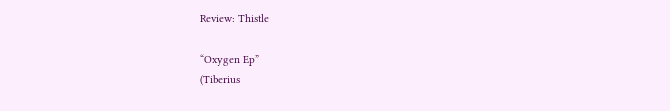Review: Thistle

“Oxygen Ep”
(Tiberius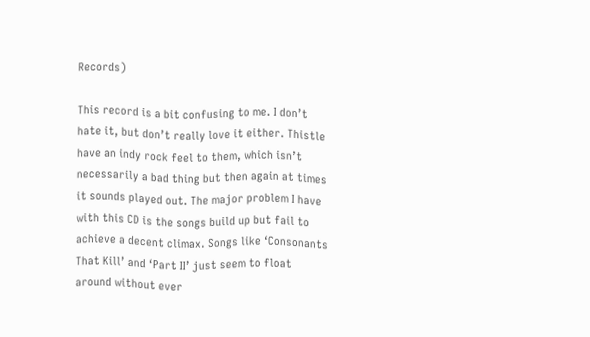Records)

This record is a bit confusing to me. I don’t hate it, but don’t really love it either. Thistle have an indy rock feel to them, which isn’t necessarily a bad thing but then again at times it sounds played out. The major problem I have with this CD is the songs build up but fail to achieve a decent climax. Songs like ‘Consonants That Kill’ and ‘Part II’ just seem to float around without ever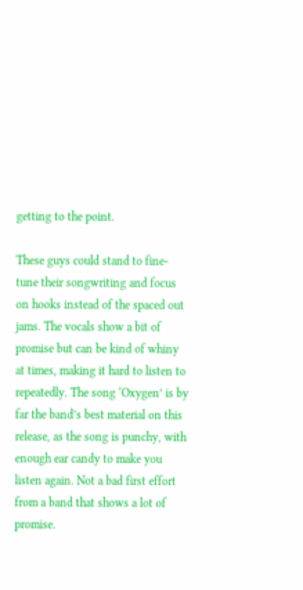getting to the point.

These guys could stand to fine-tune their songwriting and focus on hooks instead of the spaced out jams. The vocals show a bit of promise but can be kind of whiny at times, making it hard to listen to repeatedly. The song ‘Oxygen’ is by far the band’s best material on this release, as the song is punchy, with enough ear candy to make you listen again. Not a bad first effort from a band that shows a lot of promise.